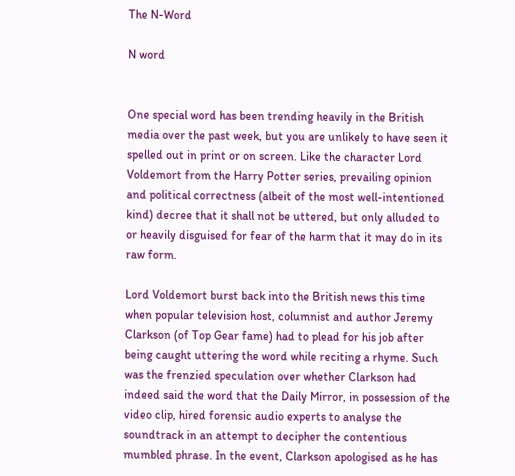The N-Word

N word


One special word has been trending heavily in the British media over the past week, but you are unlikely to have seen it spelled out in print or on screen. Like the character Lord Voldemort from the Harry Potter series, prevailing opinion and political correctness (albeit of the most well-intentioned kind) decree that it shall not be uttered, but only alluded to or heavily disguised for fear of the harm that it may do in its raw form.

Lord Voldemort burst back into the British news this time when popular television host, columnist and author Jeremy Clarkson (of Top Gear fame) had to plead for his job after being caught uttering the word while reciting a rhyme. Such was the frenzied speculation over whether Clarkson had indeed said the word that the Daily Mirror, in possession of the video clip, hired forensic audio experts to analyse the soundtrack in an attempt to decipher the contentious mumbled phrase. In the event, Clarkson apologised as he has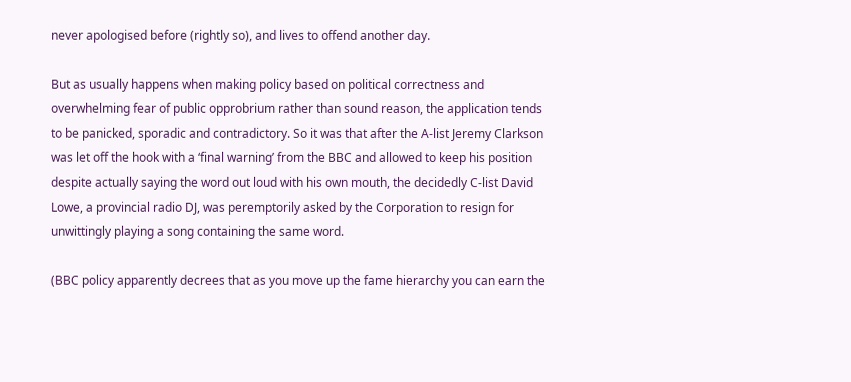never apologised before (rightly so), and lives to offend another day.

But as usually happens when making policy based on political correctness and overwhelming fear of public opprobrium rather than sound reason, the application tends to be panicked, sporadic and contradictory. So it was that after the A-list Jeremy Clarkson was let off the hook with a ‘final warning’ from the BBC and allowed to keep his position despite actually saying the word out loud with his own mouth, the decidedly C-list David Lowe, a provincial radio DJ, was peremptorily asked by the Corporation to resign for unwittingly playing a song containing the same word.

(BBC policy apparently decrees that as you move up the fame hierarchy you can earn the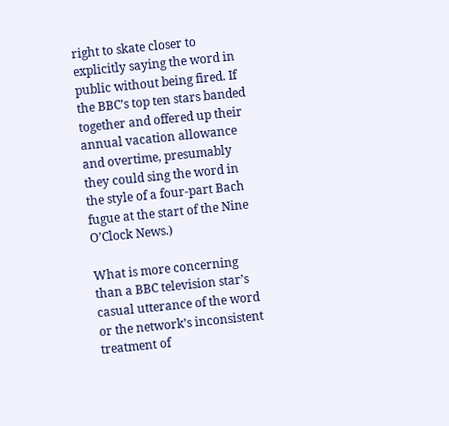right to skate closer to explicitly saying the word in public without being fired. If the BBC’s top ten stars banded together and offered up their annual vacation allowance and overtime, presumably they could sing the word in the style of a four-part Bach fugue at the start of the Nine O’Clock News.)

What is more concerning than a BBC television star’s casual utterance of the word or the network’s inconsistent treatment of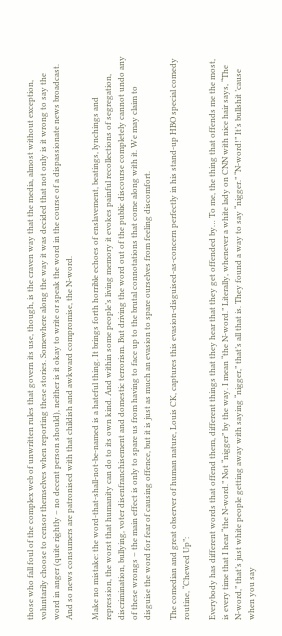those who fall foul of the complex web of unwritten rules that govern its use, though, is the craven way that the media, almost without exception, voluntarily choose to censor themselves when reporting these stories. Somewhere along the way it was decided that not only is it wrong to say the word in anger (quite rightly – no decent person should), neither is it okay to write or speak the word in the course of a dispassionate news broadcast. And so news consumers are patronised with that childish and awkward compromise, the N-word.

Make no mistake: the word-that-shall-not-be-named is a hateful thing. It brings forth horrible echoes of enslavement, beatings, lynchings and repression, the worst that humanity can do to its own kind. And within some people’s living memory it evokes painful recollections of segregation, discrimination, bullying, voter disenfranchisement and domestic terrorism. But driving the word out of the public discourse completely cannot undo any of these wrongs – the main effect is only to spare us from having to face up to the brutal connotations that come along with it. We may claim to disguise the word for fear of causing offence, but it is just as much an evasion to spare ourselves from feeling discomfort.

The comedian and great observer of human nature, Louis CK, captures this evasion-disguised-as-concern perfectly in his stand-up HBO special comedy routine, “Chewed Up”:

Everybody has different words that offend them, different things that they hear that they get offended by… To me, the thing that offends me the most, is every time that I hear “the N-word.” Not “nigger” by the way. I mean “the N-word.” Literally, whenever a white lady on CNN with nice hair says, “The N-word,” that’s just white people getting away with saying “nigger,” that’s all that is. They found a way to say “nigger.” “N-word!” It’s bullshit ’cause when you say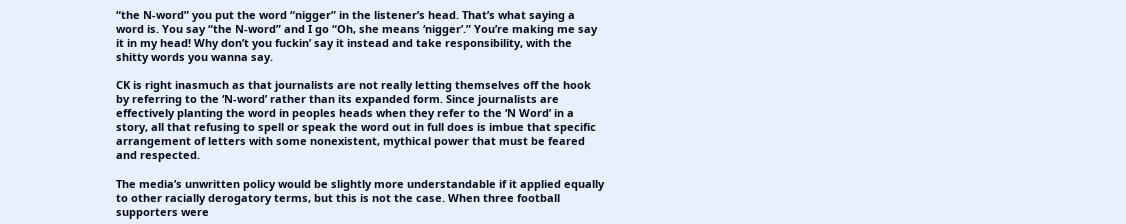“the N-word” you put the word “nigger” in the listener’s head. That’s what saying a word is. You say “the N-word” and I go “Oh, she means ‘nigger’.” You’re making me say it in my head! Why don’t you fuckin’ say it instead and take responsibility, with the shitty words you wanna say.

CK is right inasmuch as that journalists are not really letting themselves off the hook by referring to the ‘N-word’ rather than its expanded form. Since journalists are effectively planting the word in peoples heads when they refer to the ‘N Word’ in a story, all that refusing to spell or speak the word out in full does is imbue that specific arrangement of letters with some nonexistent, mythical power that must be feared and respected.

The media’s unwritten policy would be slightly more understandable if it applied equally to other racially derogatory terms, but this is not the case. When three football supporters were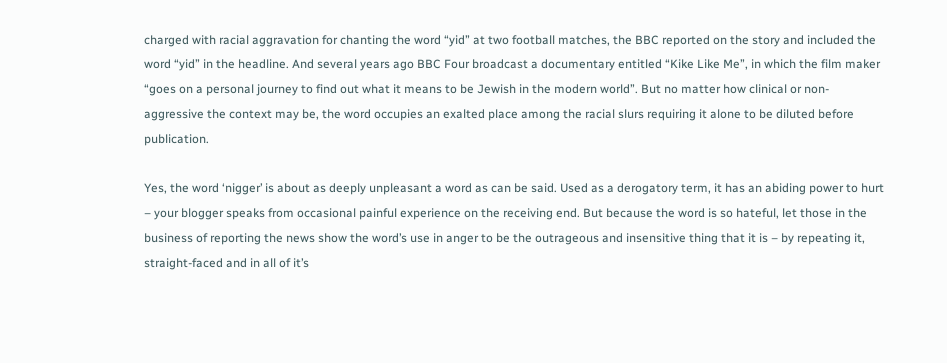charged with racial aggravation for chanting the word “yid” at two football matches, the BBC reported on the story and included the word “yid” in the headline. And several years ago BBC Four broadcast a documentary entitled “Kike Like Me”, in which the film maker “goes on a personal journey to find out what it means to be Jewish in the modern world”. But no matter how clinical or non-aggressive the context may be, the word occupies an exalted place among the racial slurs requiring it alone to be diluted before publication.

Yes, the word ‘nigger’ is about as deeply unpleasant a word as can be said. Used as a derogatory term, it has an abiding power to hurt – your blogger speaks from occasional painful experience on the receiving end. But because the word is so hateful, let those in the business of reporting the news show the word’s use in anger to be the outrageous and insensitive thing that it is – by repeating it, straight-faced and in all of it’s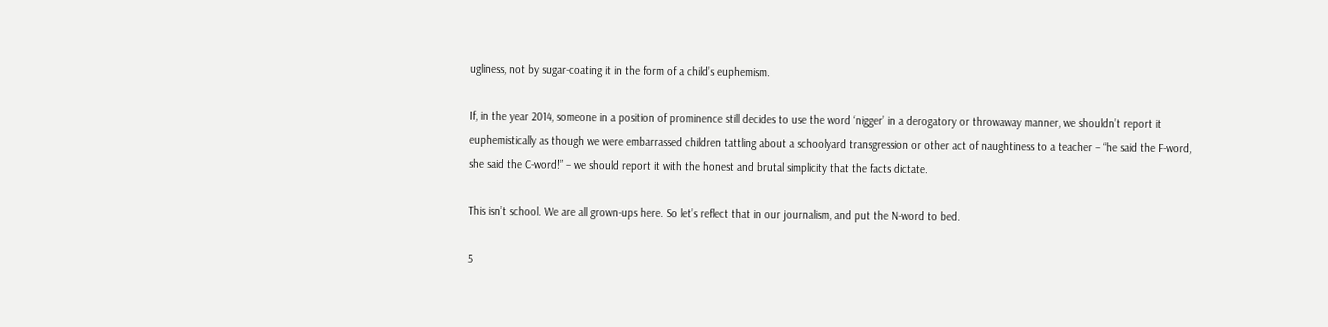ugliness, not by sugar-coating it in the form of a child’s euphemism.

If, in the year 2014, someone in a position of prominence still decides to use the word ‘nigger’ in a derogatory or throwaway manner, we shouldn’t report it euphemistically as though we were embarrassed children tattling about a schoolyard transgression or other act of naughtiness to a teacher – “he said the F-word, she said the C-word!” – we should report it with the honest and brutal simplicity that the facts dictate.

This isn’t school. We are all grown-ups here. So let’s reflect that in our journalism, and put the N-word to bed.

5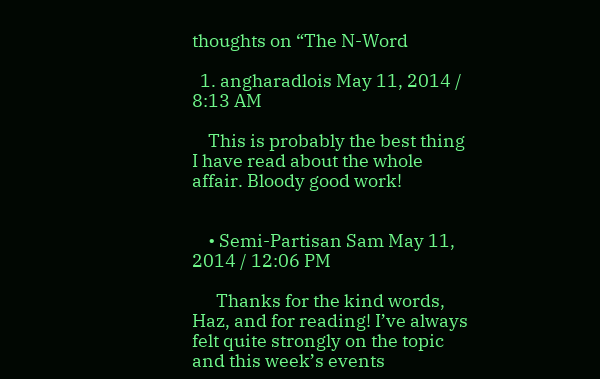thoughts on “The N-Word

  1. angharadlois May 11, 2014 / 8:13 AM

    This is probably the best thing I have read about the whole affair. Bloody good work!


    • Semi-Partisan Sam May 11, 2014 / 12:06 PM

      Thanks for the kind words, Haz, and for reading! I’ve always felt quite strongly on the topic and this week’s events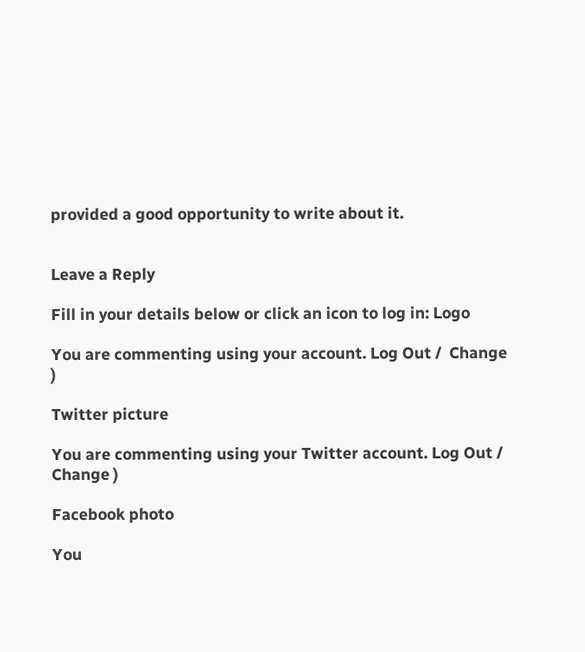provided a good opportunity to write about it.


Leave a Reply

Fill in your details below or click an icon to log in: Logo

You are commenting using your account. Log Out /  Change )

Twitter picture

You are commenting using your Twitter account. Log Out /  Change )

Facebook photo

You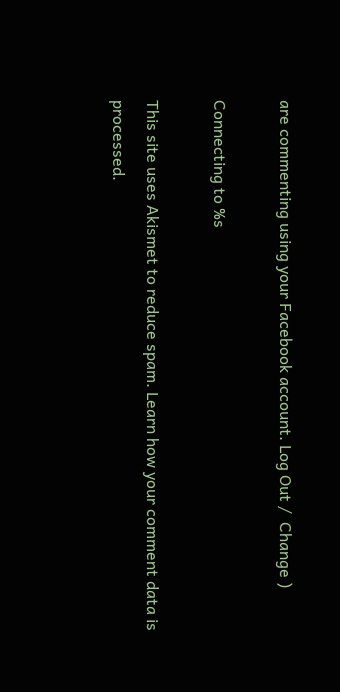are commenting using your Facebook account. Log Out /  Change )

Connecting to %s

This site uses Akismet to reduce spam. Learn how your comment data is processed.